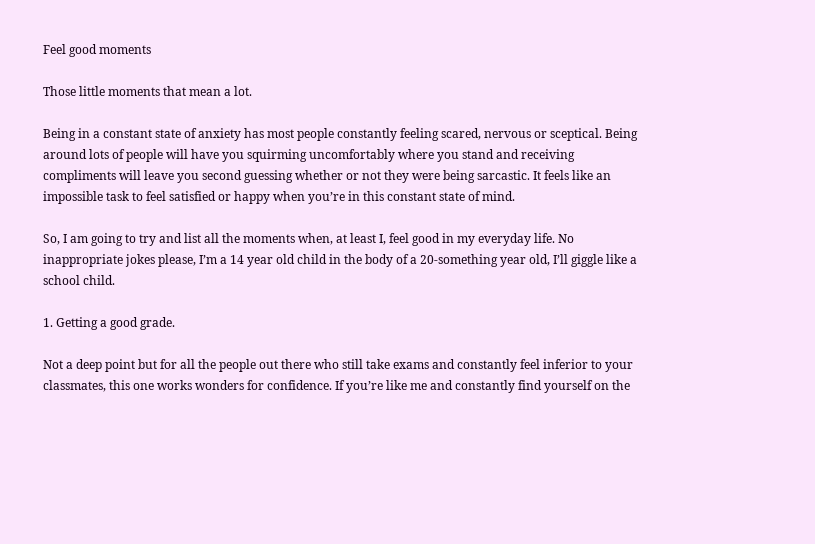Feel good moments

Those little moments that mean a lot.

Being in a constant state of anxiety has most people constantly feeling scared, nervous or sceptical. Being around lots of people will have you squirming uncomfortably where you stand and receiving compliments will leave you second guessing whether or not they were being sarcastic. It feels like an impossible task to feel satisfied or happy when you’re in this constant state of mind.

So, I am going to try and list all the moments when, at least I, feel good in my everyday life. No inappropriate jokes please, I’m a 14 year old child in the body of a 20-something year old, I’ll giggle like a school child.

1. Getting a good grade.

Not a deep point but for all the people out there who still take exams and constantly feel inferior to your classmates, this one works wonders for confidence. If you’re like me and constantly find yourself on the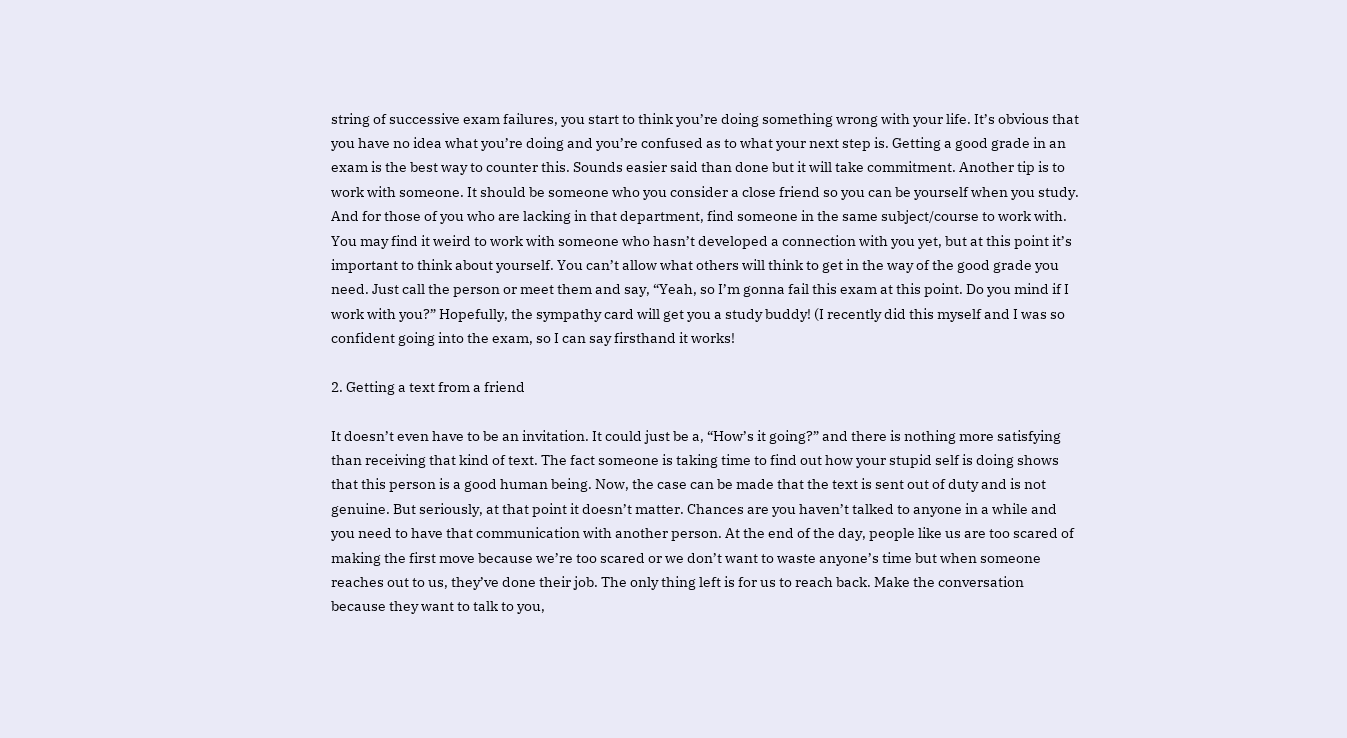string of successive exam failures, you start to think you’re doing something wrong with your life. It’s obvious that you have no idea what you’re doing and you’re confused as to what your next step is. Getting a good grade in an exam is the best way to counter this. Sounds easier said than done but it will take commitment. Another tip is to work with someone. It should be someone who you consider a close friend so you can be yourself when you study. And for those of you who are lacking in that department, find someone in the same subject/course to work with. You may find it weird to work with someone who hasn’t developed a connection with you yet, but at this point it’s important to think about yourself. You can’t allow what others will think to get in the way of the good grade you need. Just call the person or meet them and say, “Yeah, so I’m gonna fail this exam at this point. Do you mind if I work with you?” Hopefully, the sympathy card will get you a study buddy! (I recently did this myself and I was so confident going into the exam, so I can say firsthand it works!

2. Getting a text from a friend

It doesn’t even have to be an invitation. It could just be a, “How’s it going?” and there is nothing more satisfying than receiving that kind of text. The fact someone is taking time to find out how your stupid self is doing shows that this person is a good human being. Now, the case can be made that the text is sent out of duty and is not genuine. But seriously, at that point it doesn’t matter. Chances are you haven’t talked to anyone in a while and you need to have that communication with another person. At the end of the day, people like us are too scared of making the first move because we’re too scared or we don’t want to waste anyone’s time but when someone reaches out to us, they’ve done their job. The only thing left is for us to reach back. Make the conversation because they want to talk to you,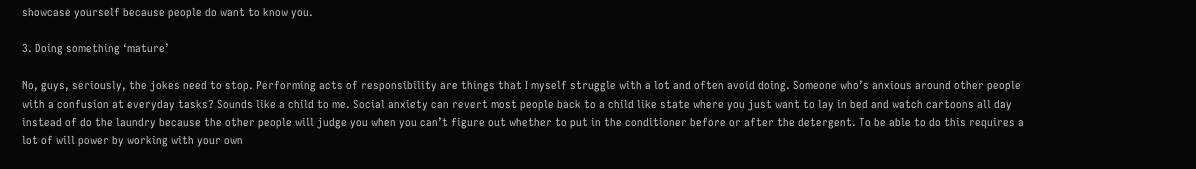showcase yourself because people do want to know you.

3. Doing something ‘mature’

No, guys, seriously, the jokes need to stop. Performing acts of responsibility are things that I myself struggle with a lot and often avoid doing. Someone who’s anxious around other people with a confusion at everyday tasks? Sounds like a child to me. Social anxiety can revert most people back to a child like state where you just want to lay in bed and watch cartoons all day instead of do the laundry because the other people will judge you when you can’t figure out whether to put in the conditioner before or after the detergent. To be able to do this requires a lot of will power by working with your own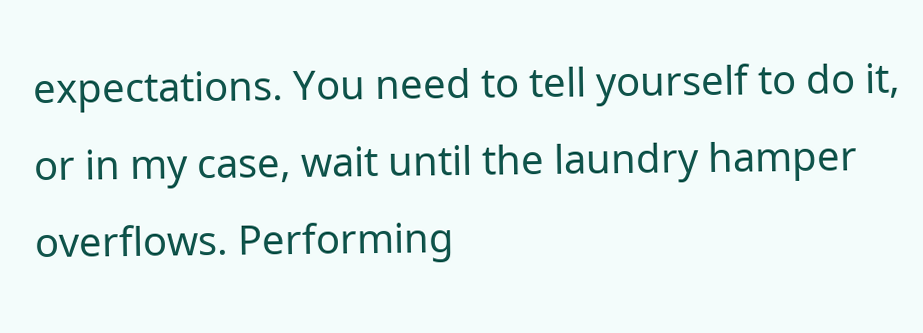expectations. You need to tell yourself to do it, or in my case, wait until the laundry hamper overflows. Performing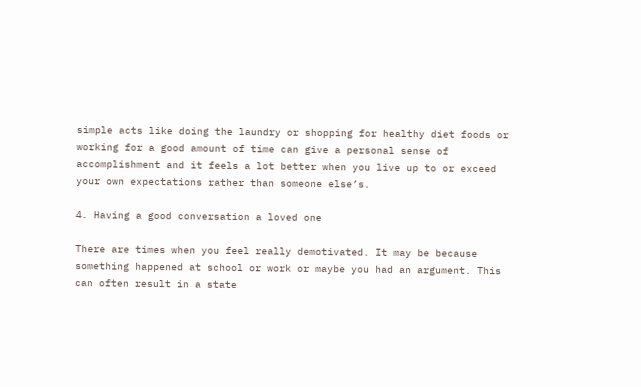simple acts like doing the laundry or shopping for healthy diet foods or working for a good amount of time can give a personal sense of accomplishment and it feels a lot better when you live up to or exceed your own expectations rather than someone else’s.

4. Having a good conversation a loved one

There are times when you feel really demotivated. It may be because something happened at school or work or maybe you had an argument. This can often result in a state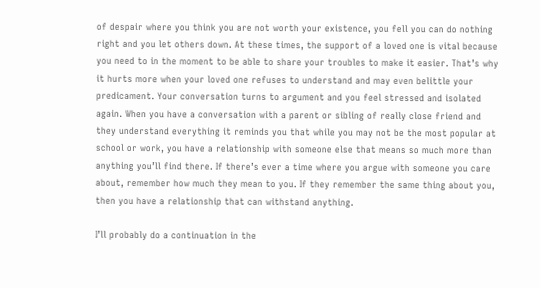of despair where you think you are not worth your existence, you fell you can do nothing right and you let others down. At these times, the support of a loved one is vital because you need to in the moment to be able to share your troubles to make it easier. That’s why it hurts more when your loved one refuses to understand and may even belittle your predicament. Your conversation turns to argument and you feel stressed and isolated again. When you have a conversation with a parent or sibling of really close friend and they understand everything it reminds you that while you may not be the most popular at school or work, you have a relationship with someone else that means so much more than anything you’ll find there. If there’s ever a time where you argue with someone you care about, remember how much they mean to you. If they remember the same thing about you, then you have a relationship that can withstand anything.

I’ll probably do a continuation in the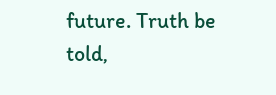future. Truth be told,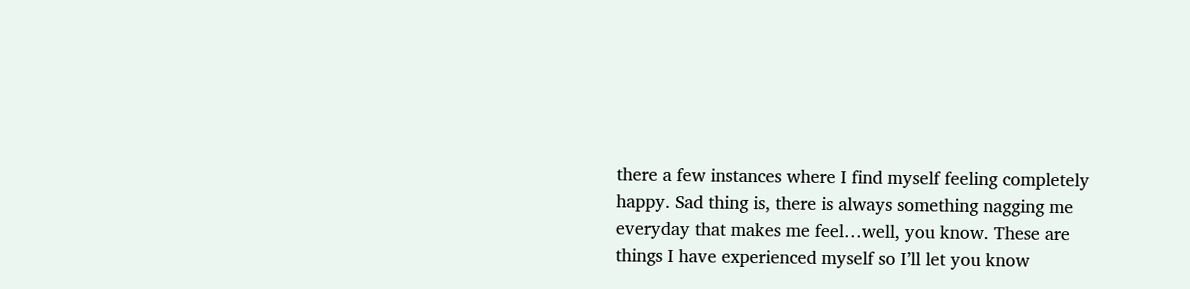there a few instances where I find myself feeling completely happy. Sad thing is, there is always something nagging me everyday that makes me feel…well, you know. These are things I have experienced myself so I’ll let you know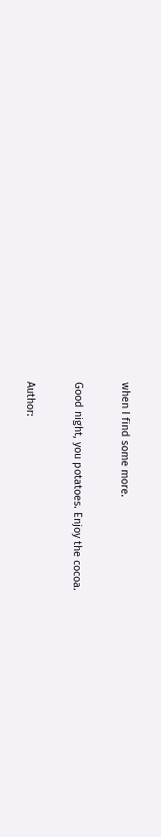when I find some more.

Good night, you potatoes. Enjoy the cocoa.

Author: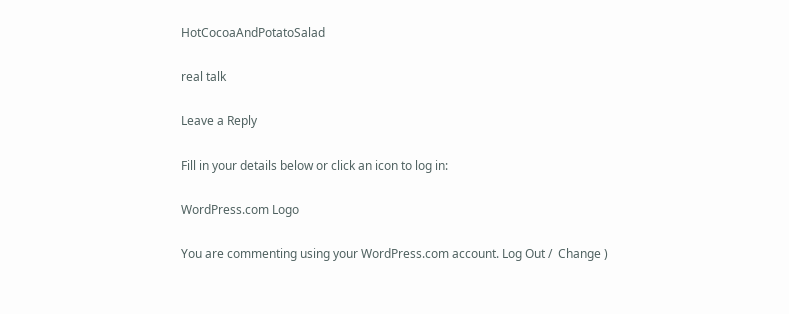HotCocoaAndPotatoSalad

real talk

Leave a Reply

Fill in your details below or click an icon to log in:

WordPress.com Logo

You are commenting using your WordPress.com account. Log Out /  Change )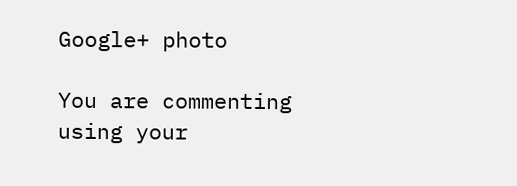Google+ photo

You are commenting using your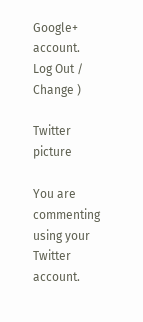Google+ account. Log Out /  Change )

Twitter picture

You are commenting using your Twitter account.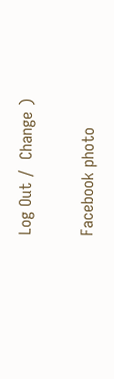Log Out /  Change )

Facebook photo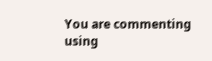You are commenting using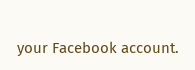your Facebook account.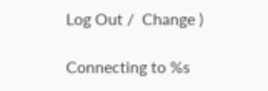Log Out /  Change )

Connecting to %s